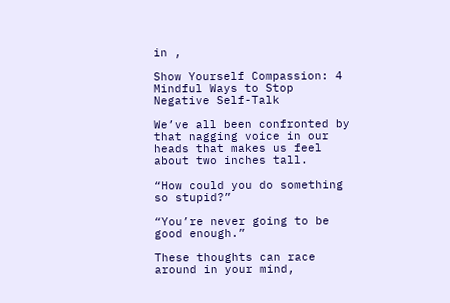in ,

Show Yourself Compassion: 4 Mindful Ways to Stop Negative Self-Talk

We’ve all been confronted by that nagging voice in our heads that makes us feel about two inches tall.

“How could you do something so stupid?”

“You’re never going to be good enough.”

These thoughts can race around in your mind,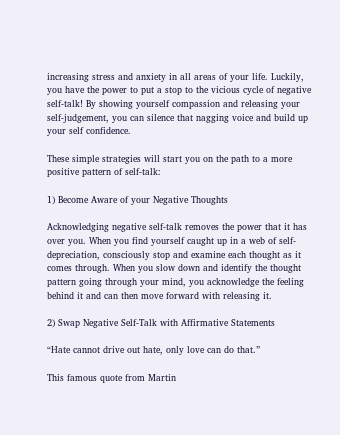increasing stress and anxiety in all areas of your life. Luckily, you have the power to put a stop to the vicious cycle of negative self-talk! By showing yourself compassion and releasing your self-judgement, you can silence that nagging voice and build up your self confidence.

These simple strategies will start you on the path to a more positive pattern of self-talk:

1) Become Aware of your Negative Thoughts

Acknowledging negative self-talk removes the power that it has over you. When you find yourself caught up in a web of self-depreciation, consciously stop and examine each thought as it comes through. When you slow down and identify the thought pattern going through your mind, you acknowledge the feeling behind it and can then move forward with releasing it.

2) Swap Negative Self-Talk with Affirmative Statements

“Hate cannot drive out hate, only love can do that.”

This famous quote from Martin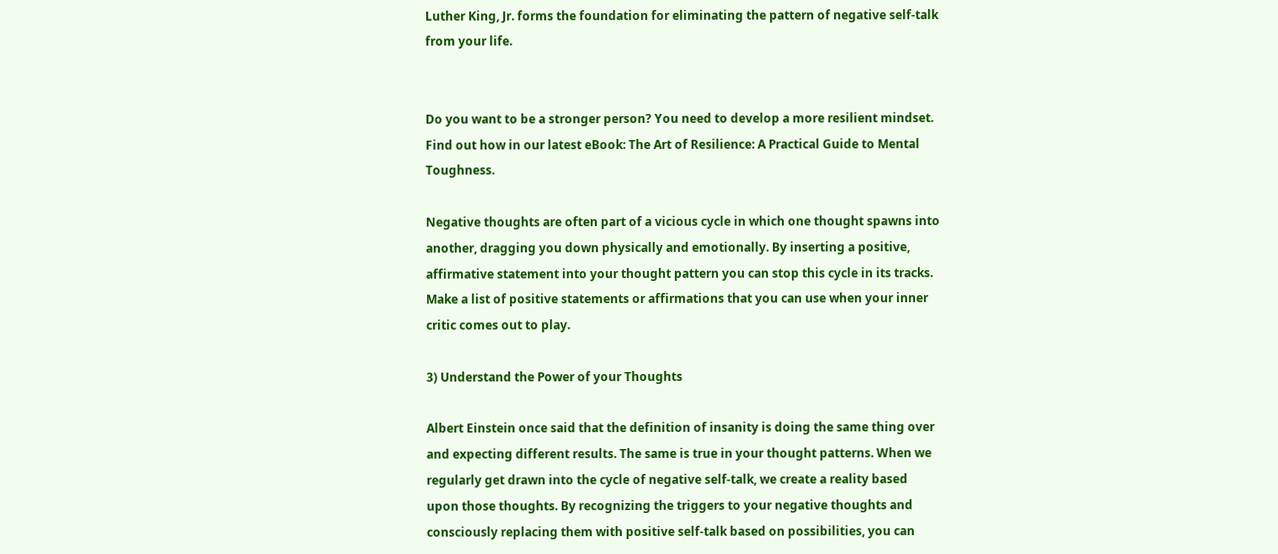Luther King, Jr. forms the foundation for eliminating the pattern of negative self-talk from your life.


Do you want to be a stronger person? You need to develop a more resilient mindset. Find out how in our latest eBook: The Art of Resilience: A Practical Guide to Mental Toughness.

Negative thoughts are often part of a vicious cycle in which one thought spawns into another, dragging you down physically and emotionally. By inserting a positive, affirmative statement into your thought pattern you can stop this cycle in its tracks. Make a list of positive statements or affirmations that you can use when your inner critic comes out to play.

3) Understand the Power of your Thoughts

Albert Einstein once said that the definition of insanity is doing the same thing over and expecting different results. The same is true in your thought patterns. When we regularly get drawn into the cycle of negative self-talk, we create a reality based upon those thoughts. By recognizing the triggers to your negative thoughts and consciously replacing them with positive self-talk based on possibilities, you can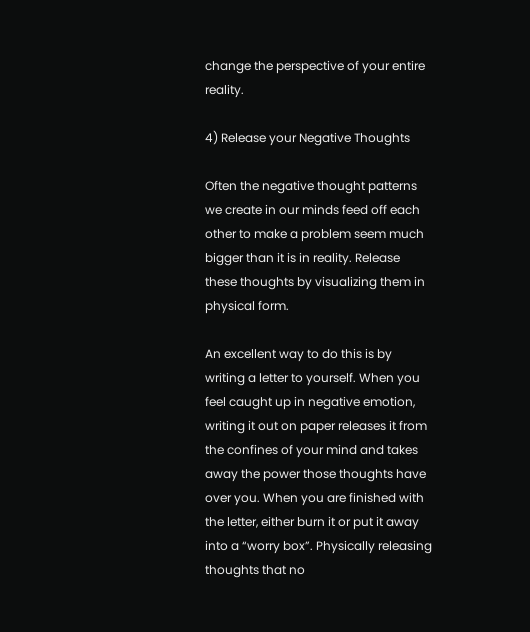change the perspective of your entire reality.

4) Release your Negative Thoughts

Often the negative thought patterns we create in our minds feed off each other to make a problem seem much bigger than it is in reality. Release these thoughts by visualizing them in physical form.

An excellent way to do this is by writing a letter to yourself. When you feel caught up in negative emotion, writing it out on paper releases it from the confines of your mind and takes away the power those thoughts have over you. When you are finished with the letter, either burn it or put it away into a “worry box”. Physically releasing thoughts that no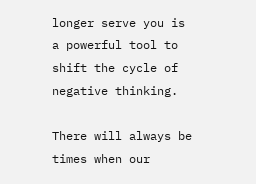longer serve you is a powerful tool to shift the cycle of negative thinking.

There will always be times when our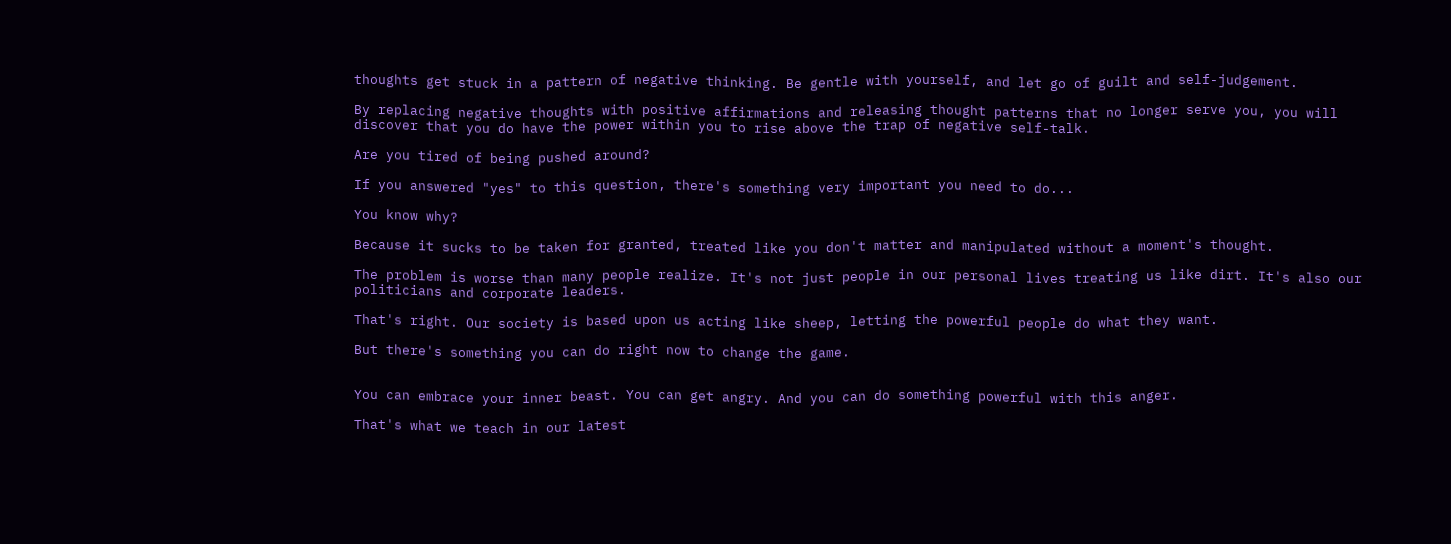thoughts get stuck in a pattern of negative thinking. Be gentle with yourself, and let go of guilt and self-judgement.

By replacing negative thoughts with positive affirmations and releasing thought patterns that no longer serve you, you will discover that you do have the power within you to rise above the trap of negative self-talk.

Are you tired of being pushed around?

If you answered "yes" to this question, there's something very important you need to do...

You know why?

Because it sucks to be taken for granted, treated like you don't matter and manipulated without a moment's thought.

The problem is worse than many people realize. It's not just people in our personal lives treating us like dirt. It's also our politicians and corporate leaders.

That's right. Our society is based upon us acting like sheep, letting the powerful people do what they want.

But there's something you can do right now to change the game.


You can embrace your inner beast. You can get angry. And you can do something powerful with this anger.

That's what we teach in our latest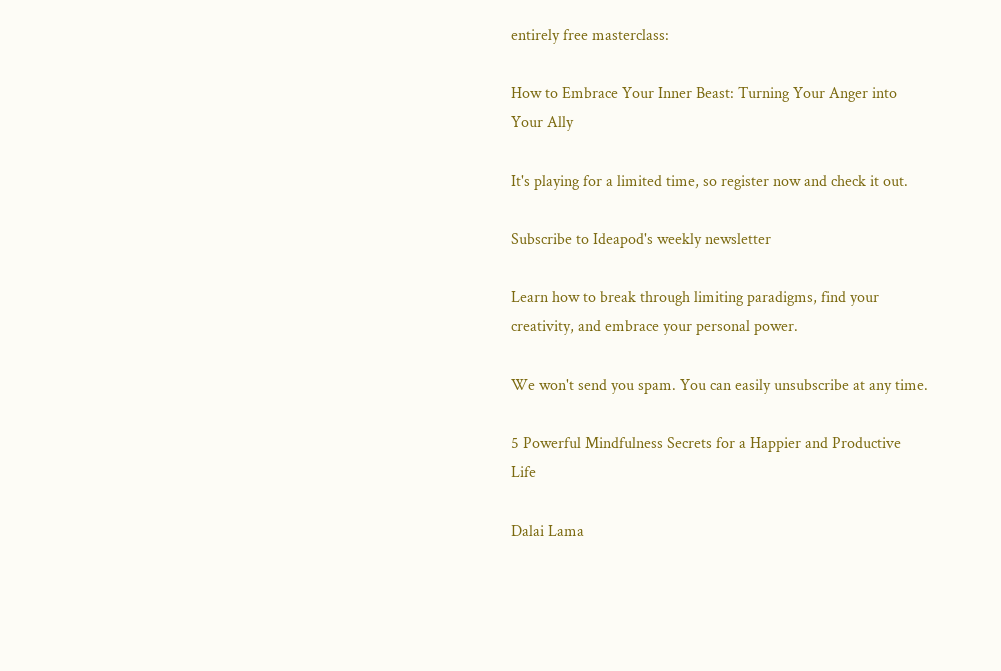entirely free masterclass:

How to Embrace Your Inner Beast: Turning Your Anger into Your Ally

It's playing for a limited time, so register now and check it out.

Subscribe to Ideapod's weekly newsletter

Learn how to break through limiting paradigms, find your creativity, and embrace your personal power.

We won't send you spam. You can easily unsubscribe at any time.

5 Powerful Mindfulness Secrets for a Happier and Productive Life

Dalai Lama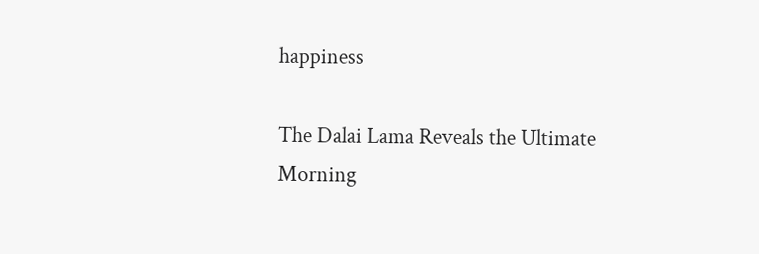happiness

The Dalai Lama Reveals the Ultimate Morning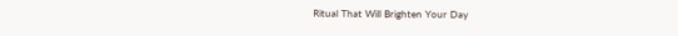Ritual That Will Brighten Your Day